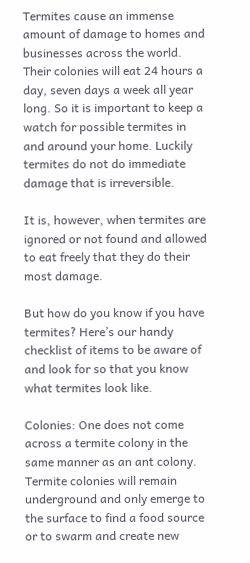Termites cause an immense amount of damage to homes and businesses across the world. Their colonies will eat 24 hours a day, seven days a week all year long. So it is important to keep a watch for possible termites in and around your home. Luckily termites do not do immediate damage that is irreversible.

It is, however, when termites are ignored or not found and allowed to eat freely that they do their most damage.

But how do you know if you have termites? Here’s our handy checklist of items to be aware of and look for so that you know what termites look like.

Colonies: One does not come across a termite colony in the same manner as an ant colony. Termite colonies will remain underground and only emerge to the surface to find a food source or to swarm and create new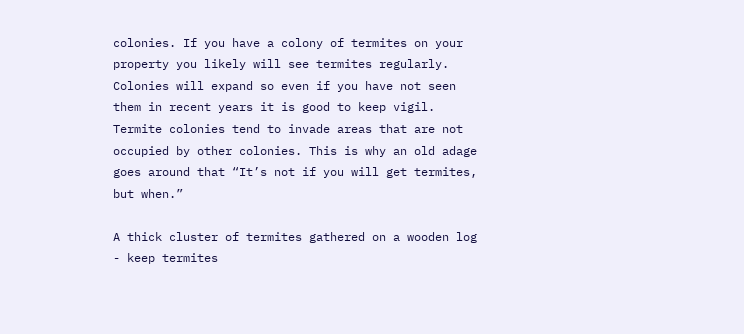colonies. If you have a colony of termites on your property you likely will see termites regularly. Colonies will expand so even if you have not seen them in recent years it is good to keep vigil. Termite colonies tend to invade areas that are not occupied by other colonies. This is why an old adage goes around that “It’s not if you will get termites, but when.”

A thick cluster of termites gathered on a wooden log - keep termites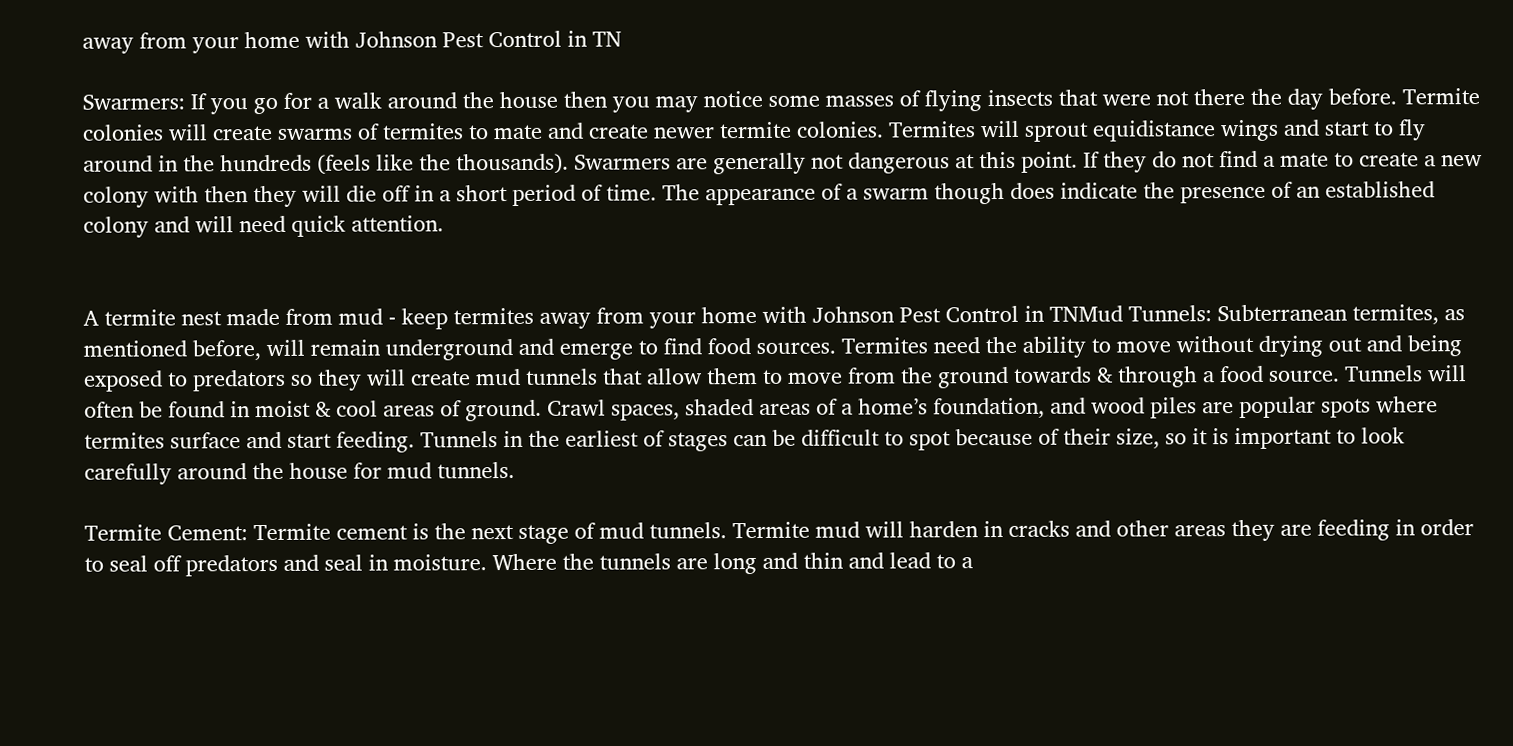away from your home with Johnson Pest Control in TN

Swarmers: If you go for a walk around the house then you may notice some masses of flying insects that were not there the day before. Termite colonies will create swarms of termites to mate and create newer termite colonies. Termites will sprout equidistance wings and start to fly around in the hundreds (feels like the thousands). Swarmers are generally not dangerous at this point. If they do not find a mate to create a new colony with then they will die off in a short period of time. The appearance of a swarm though does indicate the presence of an established colony and will need quick attention.


A termite nest made from mud - keep termites away from your home with Johnson Pest Control in TNMud Tunnels: Subterranean termites, as mentioned before, will remain underground and emerge to find food sources. Termites need the ability to move without drying out and being exposed to predators so they will create mud tunnels that allow them to move from the ground towards & through a food source. Tunnels will often be found in moist & cool areas of ground. Crawl spaces, shaded areas of a home’s foundation, and wood piles are popular spots where termites surface and start feeding. Tunnels in the earliest of stages can be difficult to spot because of their size, so it is important to look carefully around the house for mud tunnels.

Termite Cement: Termite cement is the next stage of mud tunnels. Termite mud will harden in cracks and other areas they are feeding in order to seal off predators and seal in moisture. Where the tunnels are long and thin and lead to a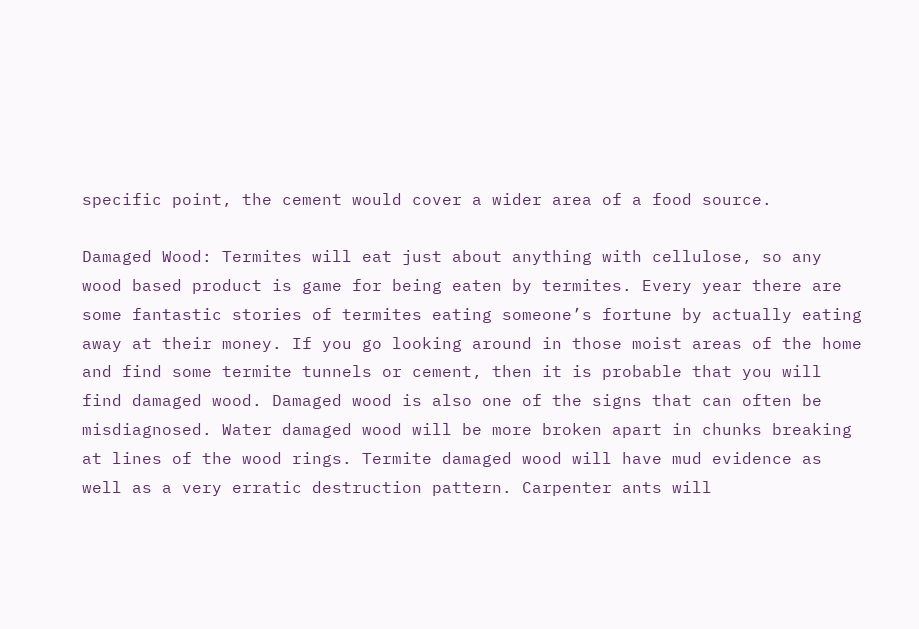specific point, the cement would cover a wider area of a food source.

Damaged Wood: Termites will eat just about anything with cellulose, so any wood based product is game for being eaten by termites. Every year there are some fantastic stories of termites eating someone’s fortune by actually eating away at their money. If you go looking around in those moist areas of the home and find some termite tunnels or cement, then it is probable that you will find damaged wood. Damaged wood is also one of the signs that can often be misdiagnosed. Water damaged wood will be more broken apart in chunks breaking at lines of the wood rings. Termite damaged wood will have mud evidence as well as a very erratic destruction pattern. Carpenter ants will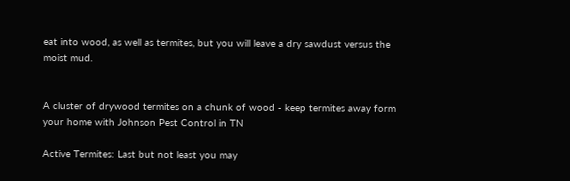eat into wood, as well as termites, but you will leave a dry sawdust versus the moist mud.


A cluster of drywood termites on a chunk of wood - keep termites away form your home with Johnson Pest Control in TN

Active Termites: Last but not least you may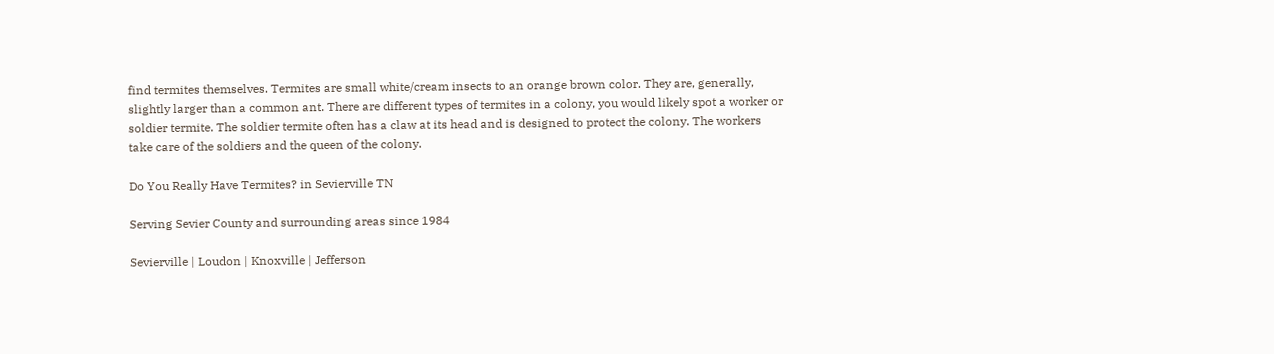find termites themselves. Termites are small white/cream insects to an orange brown color. They are, generally, slightly larger than a common ant. There are different types of termites in a colony, you would likely spot a worker or soldier termite. The soldier termite often has a claw at its head and is designed to protect the colony. The workers take care of the soldiers and the queen of the colony.

Do You Really Have Termites? in Sevierville TN

Serving Sevier County and surrounding areas since 1984

Sevierville | Loudon | Knoxville | Jefferson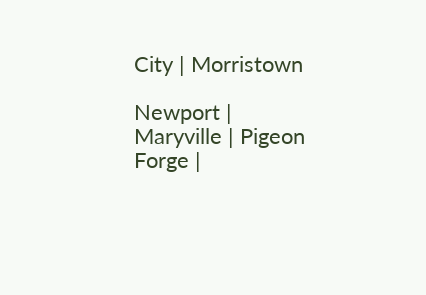City | Morristown

Newport | Maryville | Pigeon Forge |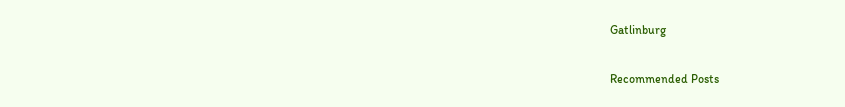Gatlinburg

Recommended Posts